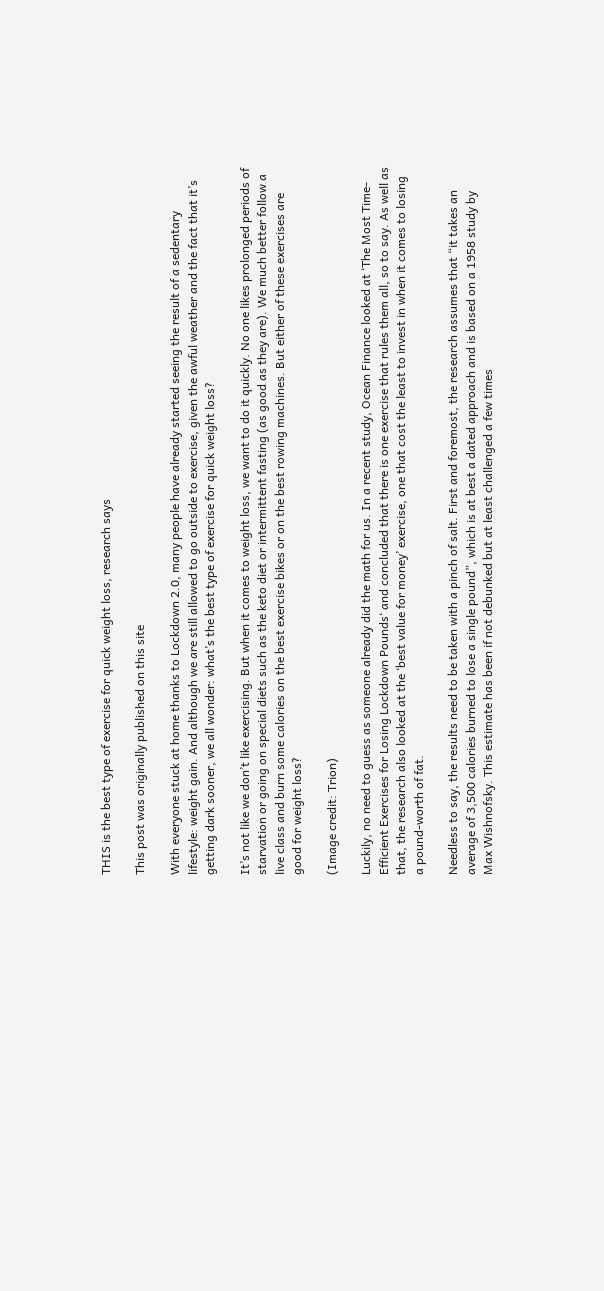THIS is the best type of exercise for quick weight loss, research says

This post was originally published on this site

With everyone stuck at home thanks to Lockdown 2.0, many people have already started seeing the result of a sedentary lifestyle: weight gain. And although we are still allowed to go outside to exercise, given the awful weather and the fact that it’s getting dark sooner, we all wonder: what’s the best type of exercise for quick weight loss?

It’s not like we don’t like exercising. But when it comes to weight loss, we want to do it quickly. No one likes prolonged periods of starvation or going on special diets such as the keto diet or intermittent fasting (as good as they are). We much better follow a live class and burn some calories on the best exercise bikes or on the best rowing machines. But either of these exercises are good for weight loss?

(Image credit: Trion)

Luckily, no need to guess as someone already did the math for us. In a recent study, Ocean Finance looked at ‘The Most Time-Efficient Exercises for Losing Lockdown Pounds‘ and concluded that there is one exercise that rules them all, so to say. As well as that, the research also looked at the ‘best value for money’ exercise, one that cost the least to invest in when it comes to losing a pound-worth of fat.

Needless to say, the results need to be taken with a pinch of salt. First and foremost, the research assumes that “it takes an average of 3,500 calories burned to lose a single pound”, which is at best a dated approach and is based on a 1958 study by Max Wishnofsky. This estimate has been if not debunked but at least challenged a few times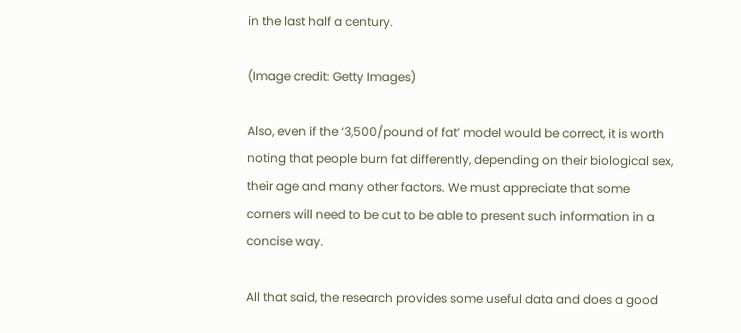in the last half a century.

(Image credit: Getty Images)

Also, even if the ‘3,500/pound of fat’ model would be correct, it is worth noting that people burn fat differently, depending on their biological sex, their age and many other factors. We must appreciate that some corners will need to be cut to be able to present such information in a concise way.

All that said, the research provides some useful data and does a good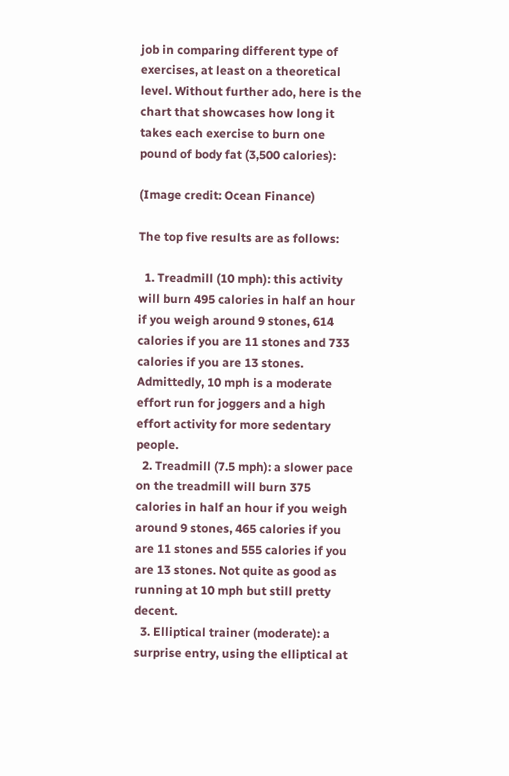job in comparing different type of exercises, at least on a theoretical level. Without further ado, here is the chart that showcases how long it takes each exercise to burn one pound of body fat (3,500 calories):

(Image credit: Ocean Finance)

The top five results are as follows:

  1. Treadmill (10 mph): this activity will burn 495 calories in half an hour if you weigh around 9 stones, 614 calories if you are 11 stones and 733 calories if you are 13 stones. Admittedly, 10 mph is a moderate effort run for joggers and a high effort activity for more sedentary people.
  2. Treadmill (7.5 mph): a slower pace on the treadmill will burn 375 calories in half an hour if you weigh around 9 stones, 465 calories if you are 11 stones and 555 calories if you are 13 stones. Not quite as good as running at 10 mph but still pretty decent.
  3. Elliptical trainer (moderate): a surprise entry, using the elliptical at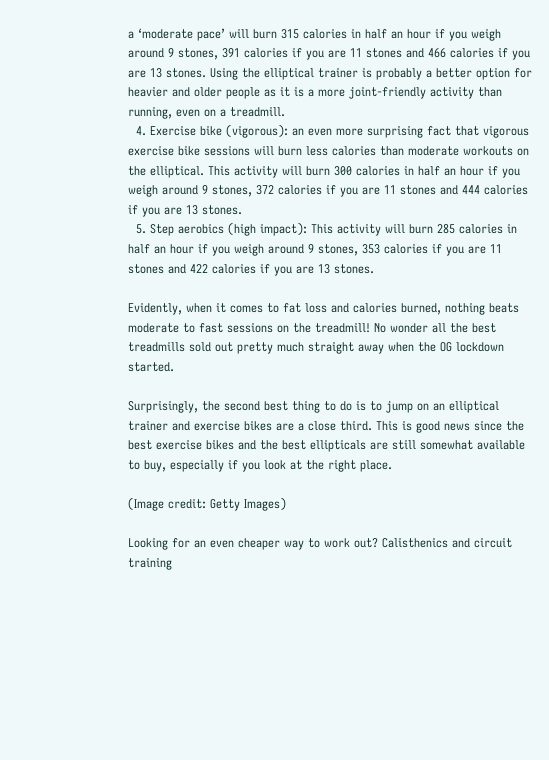a ‘moderate pace’ will burn 315 calories in half an hour if you weigh around 9 stones, 391 calories if you are 11 stones and 466 calories if you are 13 stones. Using the elliptical trainer is probably a better option for heavier and older people as it is a more joint-friendly activity than running, even on a treadmill.
  4. Exercise bike (vigorous): an even more surprising fact that vigorous exercise bike sessions will burn less calories than moderate workouts on the elliptical. This activity will burn 300 calories in half an hour if you weigh around 9 stones, 372 calories if you are 11 stones and 444 calories if you are 13 stones.
  5. Step aerobics (high impact): This activity will burn 285 calories in half an hour if you weigh around 9 stones, 353 calories if you are 11 stones and 422 calories if you are 13 stones.

Evidently, when it comes to fat loss and calories burned, nothing beats moderate to fast sessions on the treadmill! No wonder all the best treadmills sold out pretty much straight away when the OG lockdown started.

Surprisingly, the second best thing to do is to jump on an elliptical trainer and exercise bikes are a close third. This is good news since the best exercise bikes and the best ellipticals are still somewhat available to buy, especially if you look at the right place.

(Image credit: Getty Images)

Looking for an even cheaper way to work out? Calisthenics and circuit training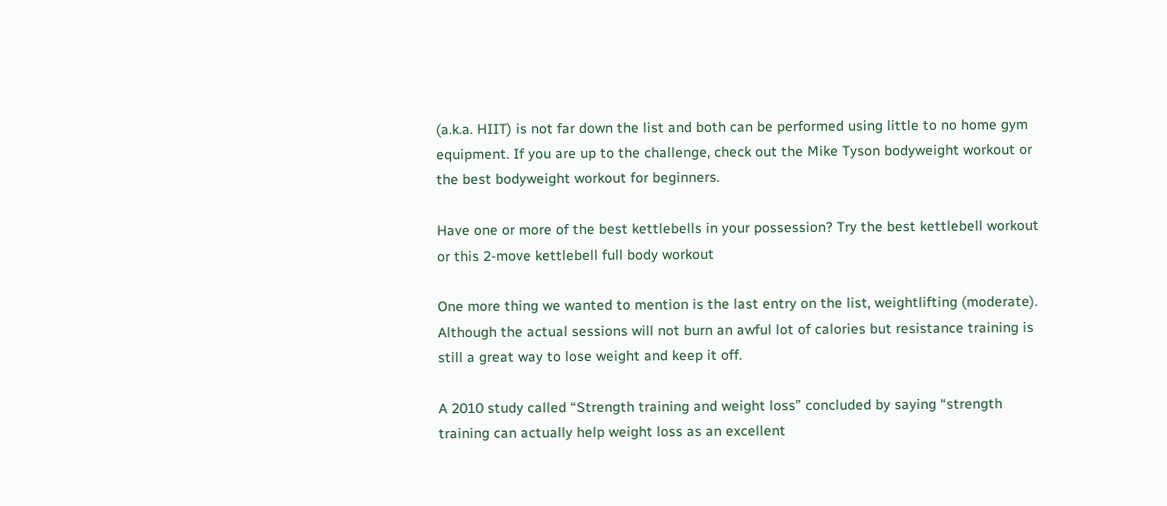(a.k.a. HIIT) is not far down the list and both can be performed using little to no home gym equipment. If you are up to the challenge, check out the Mike Tyson bodyweight workout or the best bodyweight workout for beginners.

Have one or more of the best kettlebells in your possession? Try the best kettlebell workout or this 2-move kettlebell full body workout

One more thing we wanted to mention is the last entry on the list, weightlifting (moderate). Although the actual sessions will not burn an awful lot of calories but resistance training is still a great way to lose weight and keep it off.

A 2010 study called “Strength training and weight loss” concluded by saying “strength training can actually help weight loss as an excellent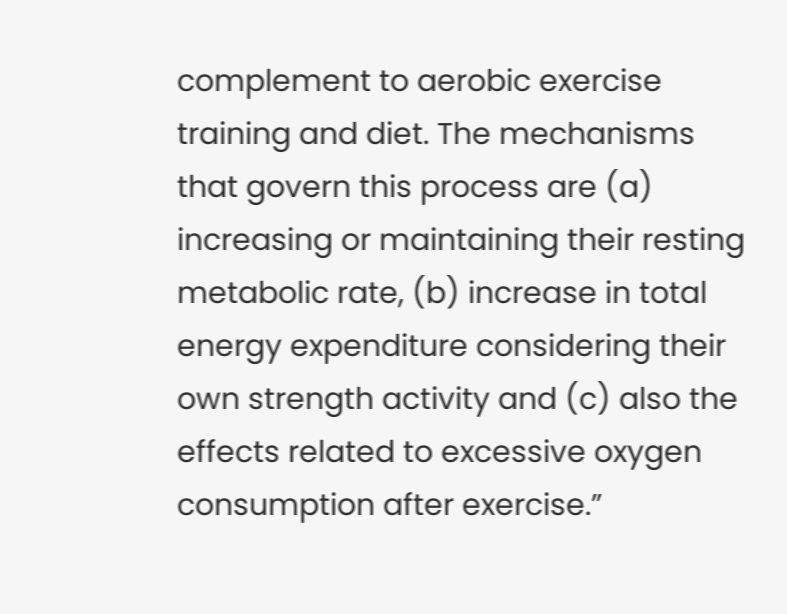complement to aerobic exercise training and diet. The mechanisms that govern this process are (a) increasing or maintaining their resting metabolic rate, (b) increase in total energy expenditure considering their own strength activity and (c) also the effects related to excessive oxygen consumption after exercise.”